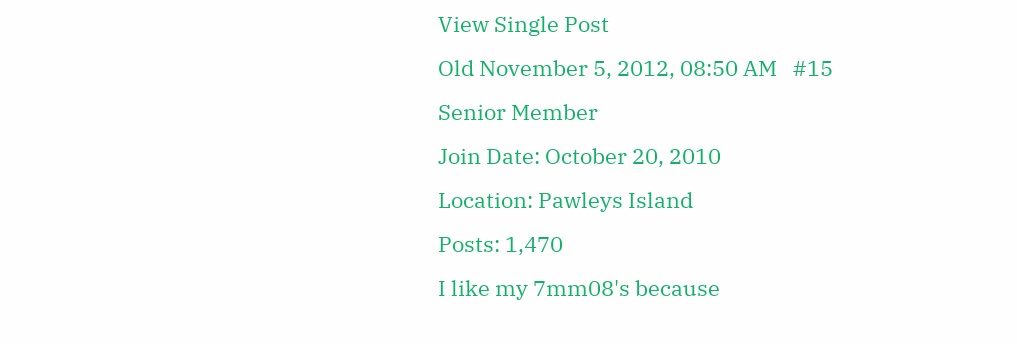View Single Post
Old November 5, 2012, 08:50 AM   #15
Senior Member
Join Date: October 20, 2010
Location: Pawleys Island
Posts: 1,470
I like my 7mm08's because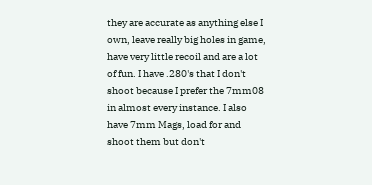they are accurate as anything else I own, leave really big holes in game, have very little recoil and are a lot of fun. I have .280's that I don't shoot because I prefer the 7mm08 in almost every instance. I also have 7mm Mags, load for and shoot them but don't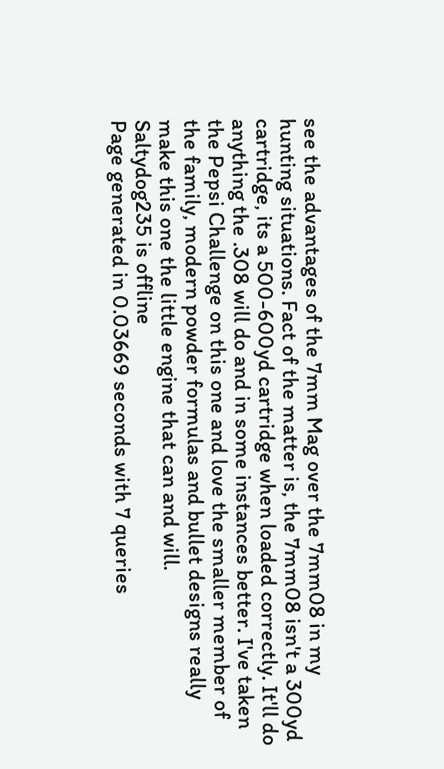see the advantages of the 7mm Mag over the 7mm08 in my hunting situations. Fact of the matter is, the 7mm08 isn't a 300yd cartridge, its a 500-600yd cartridge when loaded correctly. It'll do anything the .308 will do and in some instances better. I've taken the Pepsi Challenge on this one and love the smaller member of the family, modern powder formulas and bullet designs really make this one the little engine that can and will.
Saltydog235 is offline
Page generated in 0.03669 seconds with 7 queries